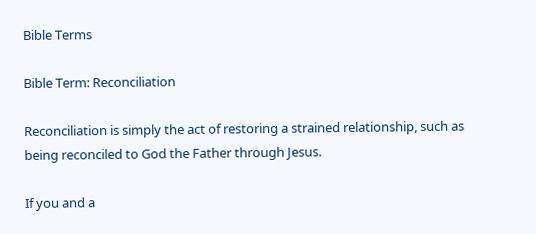Bible Terms

Bible Term: Reconciliation

Reconciliation is simply the act of restoring a strained relationship, such as being reconciled to God the Father through Jesus.

If you and a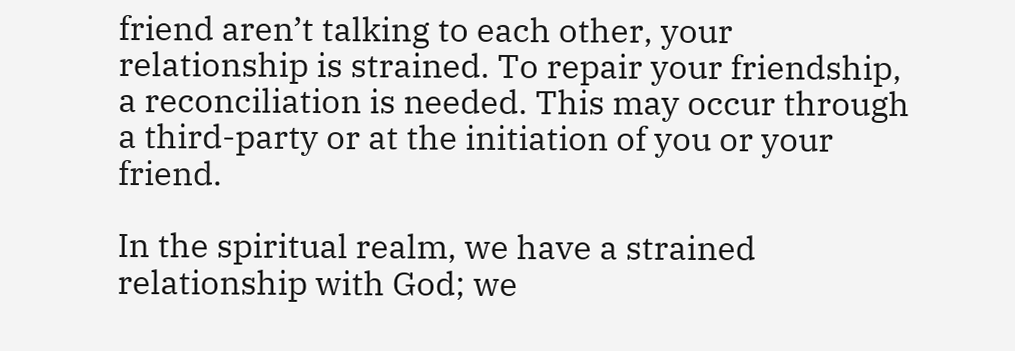friend aren’t talking to each other, your relationship is strained. To repair your friendship, a reconciliation is needed. This may occur through a third-party or at the initiation of you or your friend.

In the spiritual realm, we have a strained relationship with God; we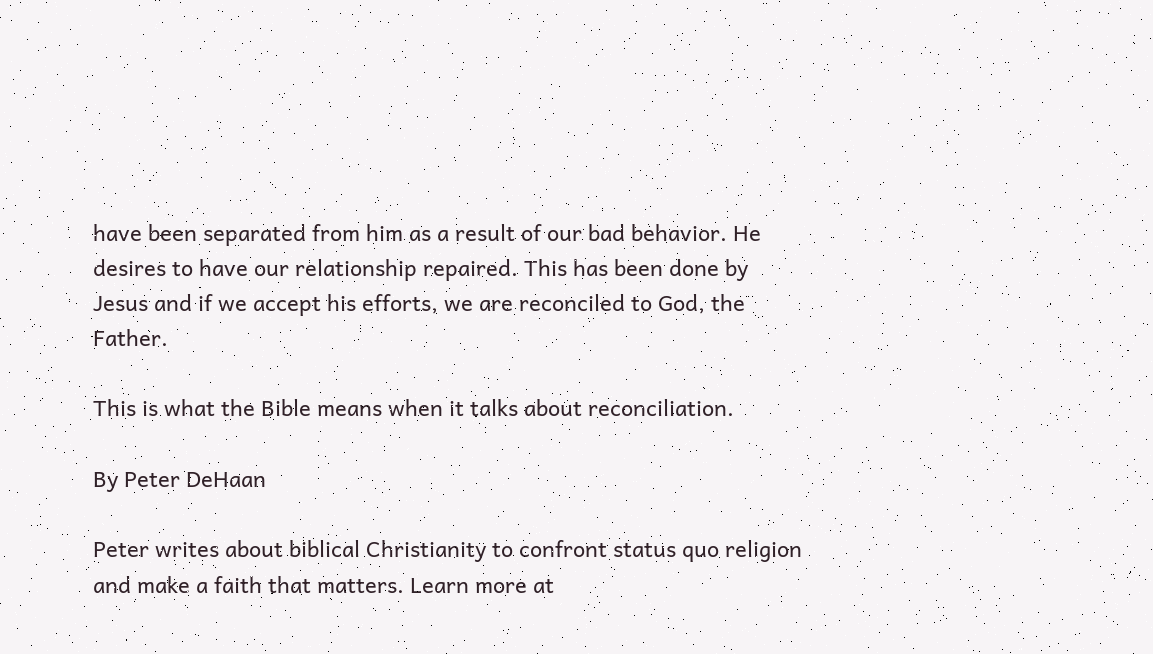have been separated from him as a result of our bad behavior. He desires to have our relationship repaired. This has been done by Jesus and if we accept his efforts, we are reconciled to God, the Father.

This is what the Bible means when it talks about reconciliation.

By Peter DeHaan

Peter writes about biblical Christianity to confront status quo religion and make a faith that matters. Learn more at